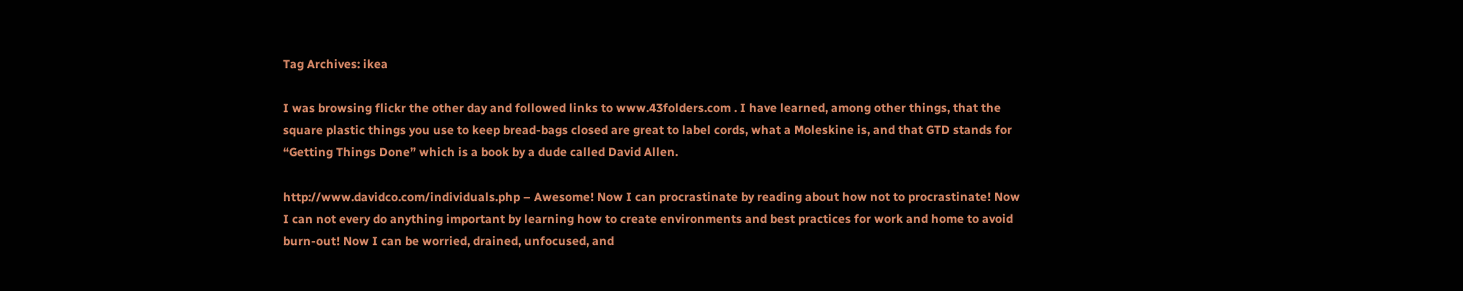Tag Archives: ikea

I was browsing flickr the other day and followed links to www.43folders.com . I have learned, among other things, that the square plastic things you use to keep bread-bags closed are great to label cords, what a Moleskine is, and that GTD stands for “Getting Things Done” which is a book by a dude called David Allen.

http://www.davidco.com/individuals.php – Awesome! Now I can procrastinate by reading about how not to procrastinate! Now I can not every do anything important by learning how to create environments and best practices for work and home to avoid burn-out! Now I can be worried, drained, unfocused, and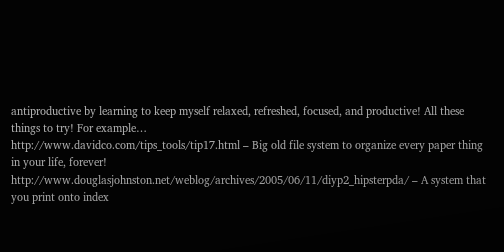antiproductive by learning to keep myself relaxed, refreshed, focused, and productive! All these things to try! For example…
http://www.davidco.com/tips_tools/tip17.html – Big old file system to organize every paper thing in your life, forever!
http://www.douglasjohnston.net/weblog/archives/2005/06/11/diyp2_hipsterpda/ – A system that you print onto index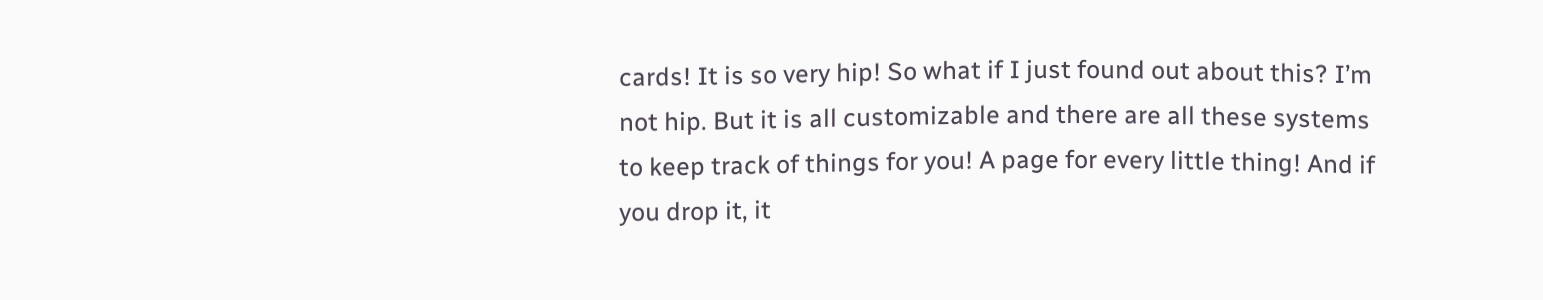cards! It is so very hip! So what if I just found out about this? I’m not hip. But it is all customizable and there are all these systems to keep track of things for you! A page for every little thing! And if you drop it, it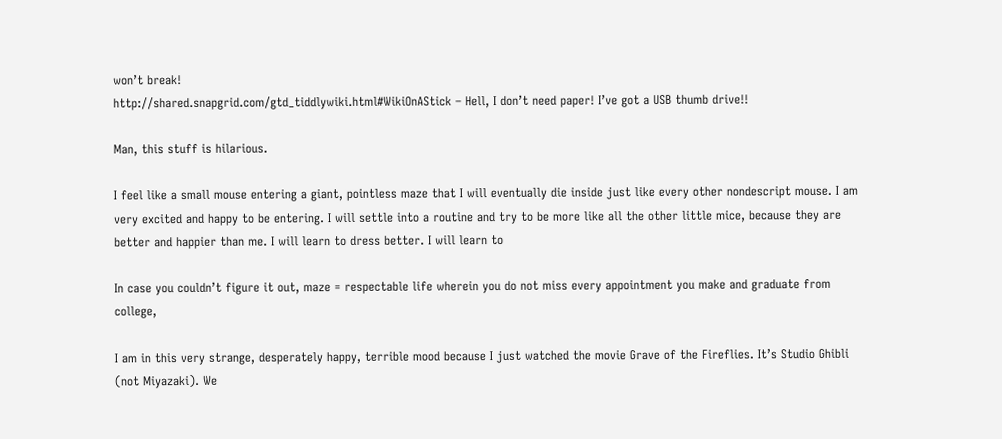won’t break!
http://shared.snapgrid.com/gtd_tiddlywiki.html#WikiOnAStick – Hell, I don’t need paper! I’ve got a USB thumb drive!!

Man, this stuff is hilarious.

I feel like a small mouse entering a giant, pointless maze that I will eventually die inside just like every other nondescript mouse. I am very excited and happy to be entering. I will settle into a routine and try to be more like all the other little mice, because they are better and happier than me. I will learn to dress better. I will learn to

In case you couldn’t figure it out, maze = respectable life wherein you do not miss every appointment you make and graduate from college,

I am in this very strange, desperately happy, terrible mood because I just watched the movie Grave of the Fireflies. It’s Studio Ghibli (not Miyazaki). We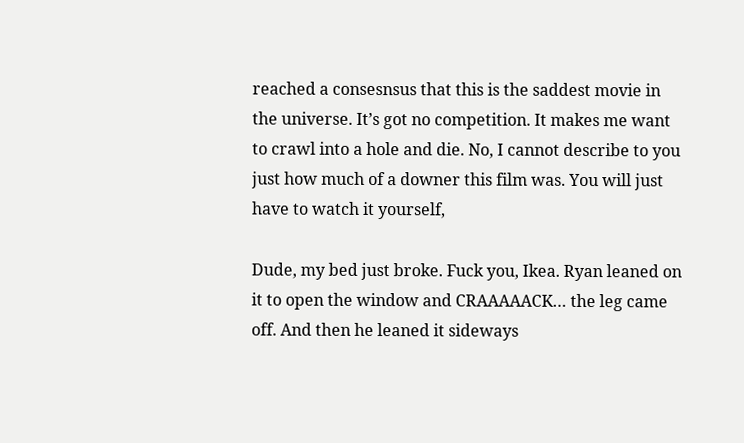reached a consesnsus that this is the saddest movie in the universe. It’s got no competition. It makes me want to crawl into a hole and die. No, I cannot describe to you just how much of a downer this film was. You will just have to watch it yourself,

Dude, my bed just broke. Fuck you, Ikea. Ryan leaned on it to open the window and CRAAAAACK… the leg came off. And then he leaned it sideways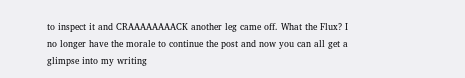to inspect it and CRAAAAAAAACK another leg came off. What the Flux? I no longer have the morale to continue the post and now you can all get a glimpse into my writing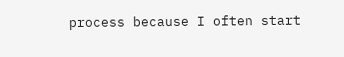process because I often start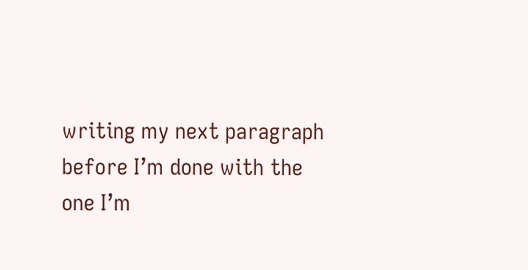writing my next paragraph before I’m done with the one I’m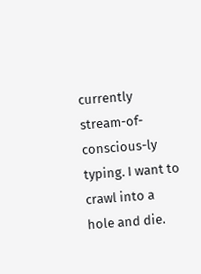currently stream-of-conscious-ly typing. I want to crawl into a hole and die.